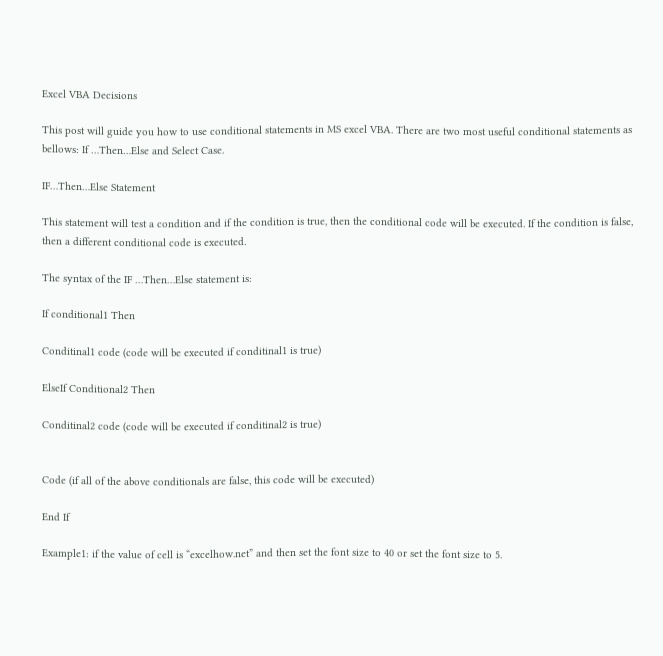Excel VBA Decisions

This post will guide you how to use conditional statements in MS excel VBA. There are two most useful conditional statements as bellows: If …Then…Else and Select Case.

IF…Then…Else Statement

This statement will test a condition and if the condition is true, then the conditional code will be executed. If the condition is false, then a different conditional code is executed.

The syntax of the IF …Then…Else statement is:

If conditional1 Then

Conditinal1 code (code will be executed if conditinal1 is true)

ElseIf Conditional2 Then

Conditinal2 code (code will be executed if conditinal2 is true)


Code (if all of the above conditionals are false, this code will be executed)

End If

Example1: if the value of cell is “excelhow.net” and then set the font size to 40 or set the font size to 5.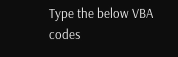Type the below VBA codes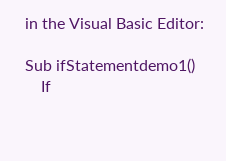in the Visual Basic Editor:

Sub ifStatementdemo1()
    If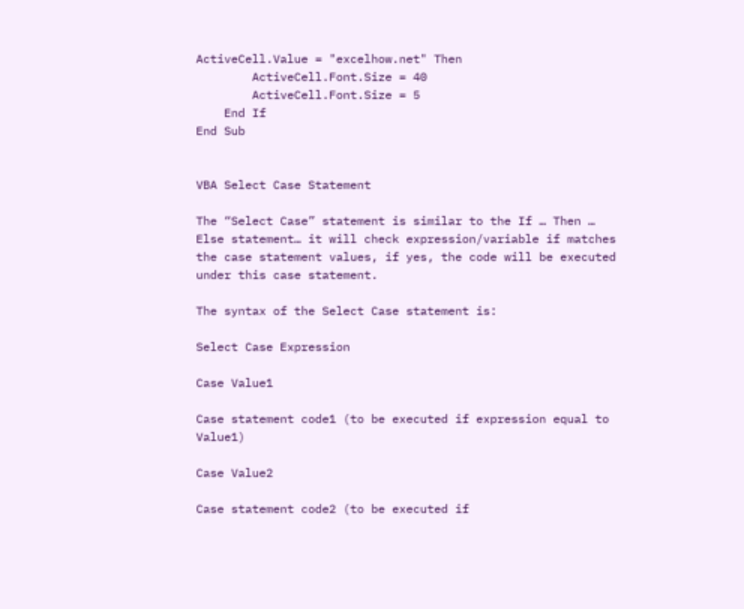ActiveCell.Value = "excelhow.net" Then
        ActiveCell.Font.Size = 40
        ActiveCell.Font.Size = 5
    End If
End Sub


VBA Select Case Statement

The “Select Case” statement is similar to the If … Then … Else statement… it will check expression/variable if matches the case statement values, if yes, the code will be executed under this case statement.

The syntax of the Select Case statement is:

Select Case Expression

Case Value1

Case statement code1 (to be executed if expression equal to Value1)

Case Value2

Case statement code2 (to be executed if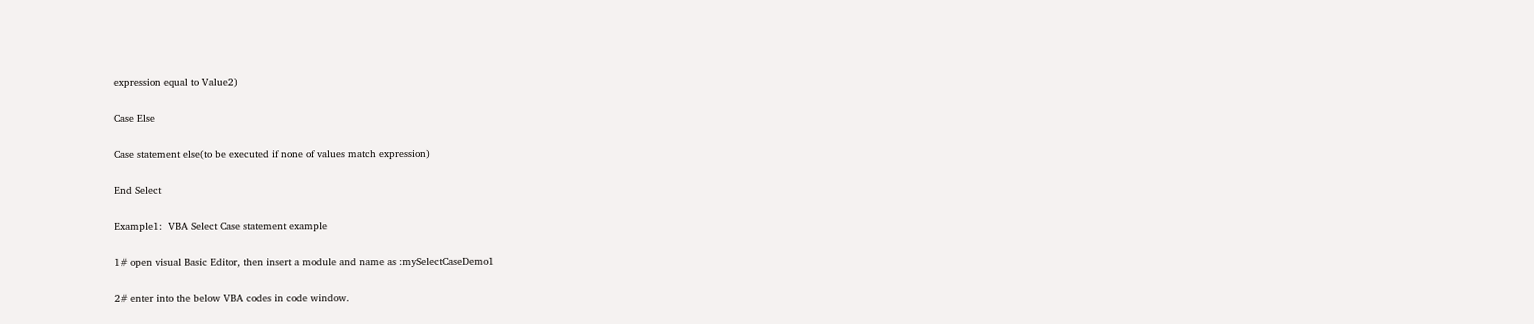expression equal to Value2)

Case Else

Case statement else(to be executed if none of values match expression)

End Select

Example1:  VBA Select Case statement example

1# open visual Basic Editor, then insert a module and name as :mySelectCaseDemo1

2# enter into the below VBA codes in code window.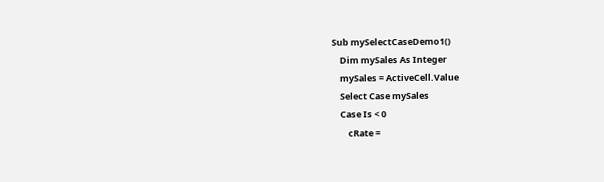Sub mySelectCaseDemo1()
    Dim mySales As Integer
    mySales = ActiveCell.Value
    Select Case mySales
    Case Is < 0
        cRate =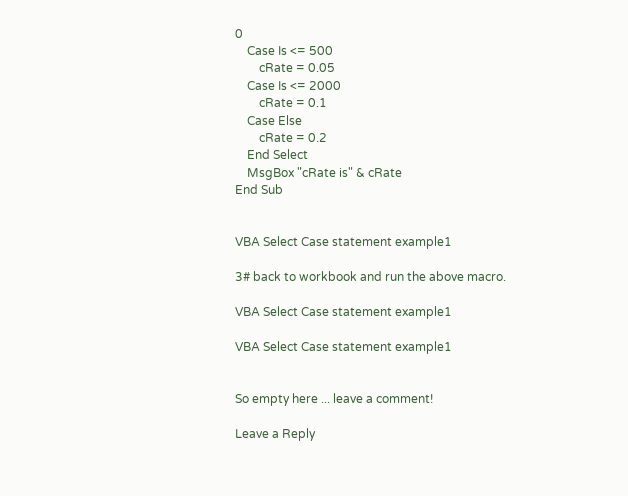0
    Case Is <= 500
        cRate = 0.05
    Case Is <= 2000
        cRate = 0.1
    Case Else
        cRate = 0.2
    End Select
    MsgBox "cRate is" & cRate
End Sub


VBA Select Case statement example1

3# back to workbook and run the above macro.

VBA Select Case statement example1

VBA Select Case statement example1


So empty here ... leave a comment!

Leave a Reply